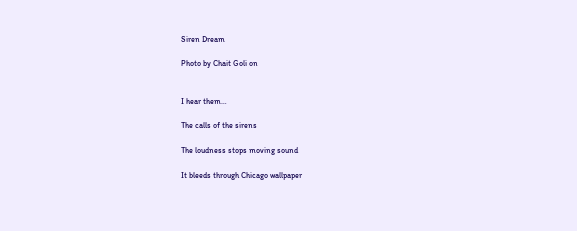Siren Dream

Photo by Chait Goli on


I hear them…

The calls of the sirens

The loudness stops moving sound

It bleeds through Chicago wallpaper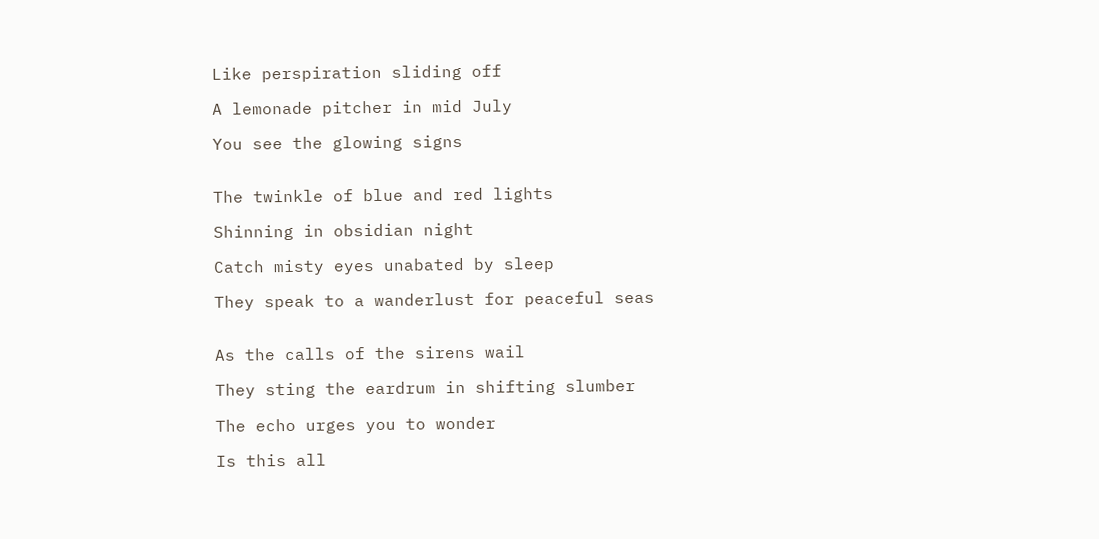Like perspiration sliding off

A lemonade pitcher in mid July

You see the glowing signs


The twinkle of blue and red lights

Shinning in obsidian night

Catch misty eyes unabated by sleep

They speak to a wanderlust for peaceful seas


As the calls of the sirens wail

They sting the eardrum in shifting slumber

The echo urges you to wonder

Is this all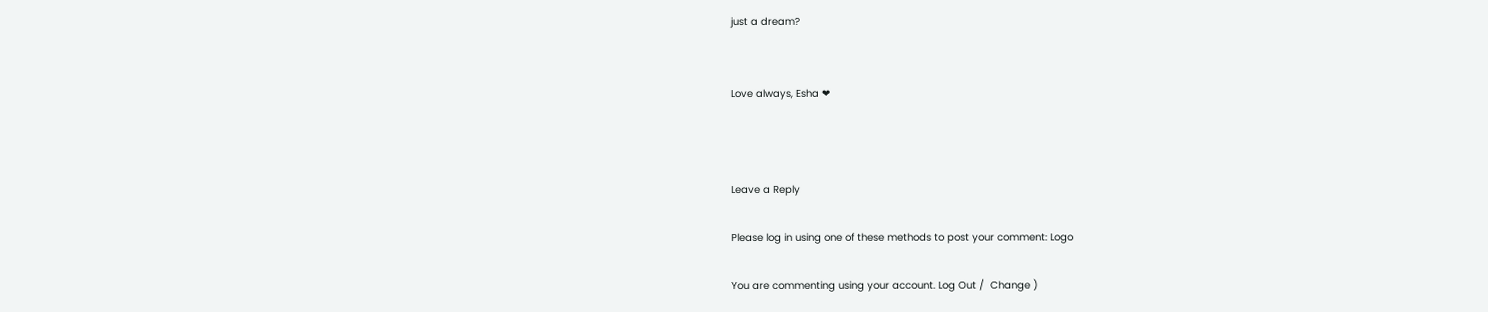just a dream?


Love always, Esha ❤



Leave a Reply

Please log in using one of these methods to post your comment: Logo

You are commenting using your account. Log Out /  Change )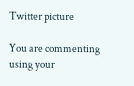Twitter picture

You are commenting using your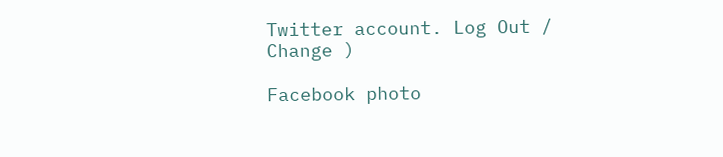Twitter account. Log Out /  Change )

Facebook photo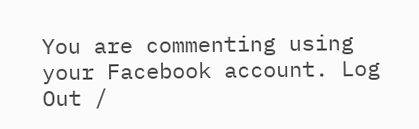You are commenting using your Facebook account. Log Out /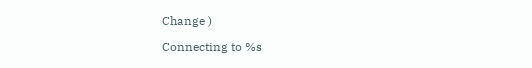Change )

Connecting to %s